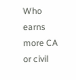Who earns more CA or civil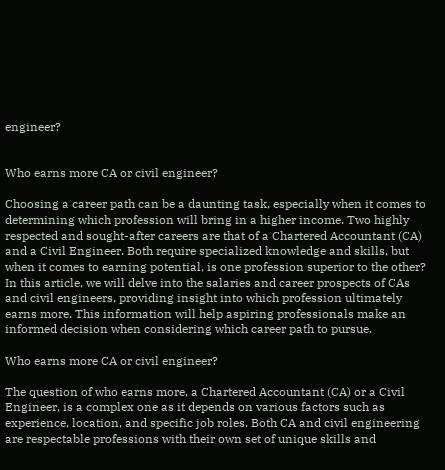engineer?


Who earns more CA or civil engineer?

Choosing a career path can be a daunting task, especially when it comes to determining which profession will bring in a higher income. Two highly respected and sought-after careers are that of a Chartered Accountant (CA) and a Civil Engineer. Both require specialized knowledge and skills, but when it comes to earning potential, is one profession superior to the other? In this article, we will delve into the salaries and career prospects of CAs and civil engineers, providing insight into which profession ultimately earns more. This information will help aspiring professionals make an informed decision when considering which career path to pursue.

Who earns more CA or civil engineer?

The question of who earns more, a Chartered Accountant (CA) or a Civil Engineer, is a complex one as it depends on various factors such as experience, location, and specific job roles. Both CA and civil engineering are respectable professions with their own set of unique skills and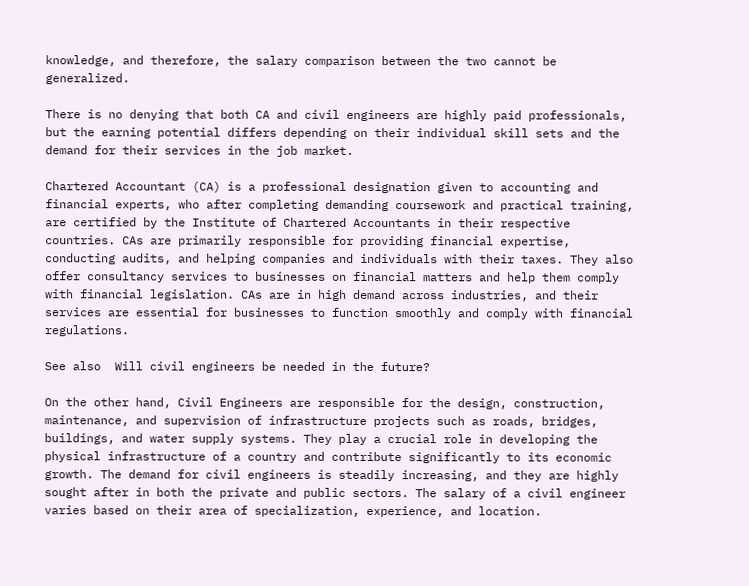knowledge, and therefore, the salary comparison between the two cannot be generalized.

There is no denying that both CA and civil engineers are highly paid professionals, but the earning potential differs depending on their individual skill sets and the demand for their services in the job market.

Chartered Accountant (CA) is a professional designation given to accounting and financial experts, who after completing demanding coursework and practical training, are certified by the Institute of Chartered Accountants in their respective countries. CAs are primarily responsible for providing financial expertise, conducting audits, and helping companies and individuals with their taxes. They also offer consultancy services to businesses on financial matters and help them comply with financial legislation. CAs are in high demand across industries, and their services are essential for businesses to function smoothly and comply with financial regulations.

See also  Will civil engineers be needed in the future?

On the other hand, Civil Engineers are responsible for the design, construction, maintenance, and supervision of infrastructure projects such as roads, bridges, buildings, and water supply systems. They play a crucial role in developing the physical infrastructure of a country and contribute significantly to its economic growth. The demand for civil engineers is steadily increasing, and they are highly sought after in both the private and public sectors. The salary of a civil engineer varies based on their area of specialization, experience, and location.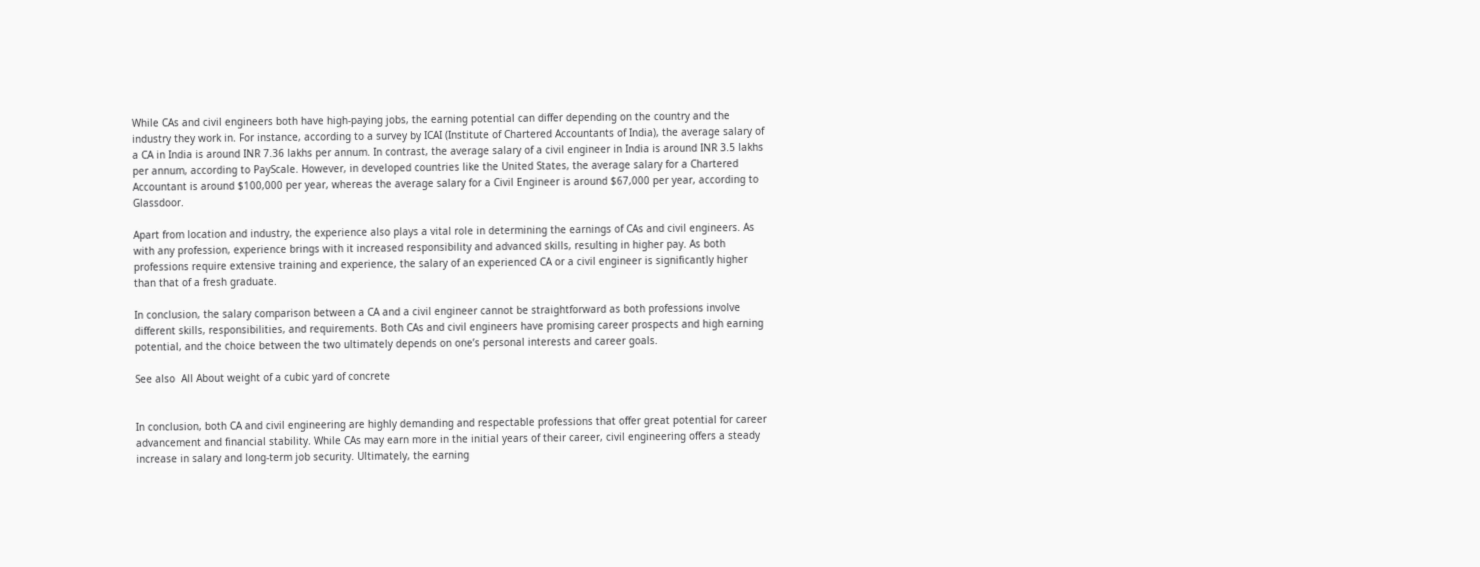While CAs and civil engineers both have high-paying jobs, the earning potential can differ depending on the country and the industry they work in. For instance, according to a survey by ICAI (Institute of Chartered Accountants of India), the average salary of a CA in India is around INR 7.36 lakhs per annum. In contrast, the average salary of a civil engineer in India is around INR 3.5 lakhs per annum, according to PayScale. However, in developed countries like the United States, the average salary for a Chartered Accountant is around $100,000 per year, whereas the average salary for a Civil Engineer is around $67,000 per year, according to Glassdoor.

Apart from location and industry, the experience also plays a vital role in determining the earnings of CAs and civil engineers. As with any profession, experience brings with it increased responsibility and advanced skills, resulting in higher pay. As both professions require extensive training and experience, the salary of an experienced CA or a civil engineer is significantly higher than that of a fresh graduate.

In conclusion, the salary comparison between a CA and a civil engineer cannot be straightforward as both professions involve different skills, responsibilities, and requirements. Both CAs and civil engineers have promising career prospects and high earning potential, and the choice between the two ultimately depends on one’s personal interests and career goals.

See also  All About weight of a cubic yard of concrete


In conclusion, both CA and civil engineering are highly demanding and respectable professions that offer great potential for career advancement and financial stability. While CAs may earn more in the initial years of their career, civil engineering offers a steady increase in salary and long-term job security. Ultimately, the earning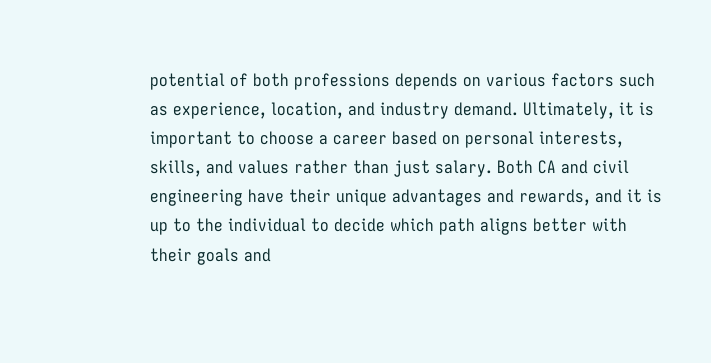potential of both professions depends on various factors such as experience, location, and industry demand. Ultimately, it is important to choose a career based on personal interests, skills, and values rather than just salary. Both CA and civil engineering have their unique advantages and rewards, and it is up to the individual to decide which path aligns better with their goals and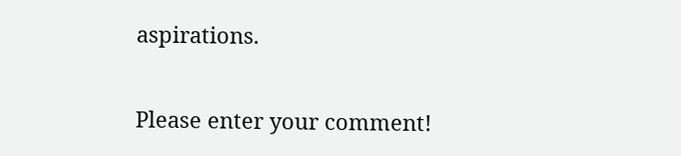aspirations.


Please enter your comment!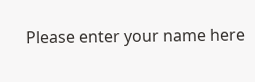Please enter your name here